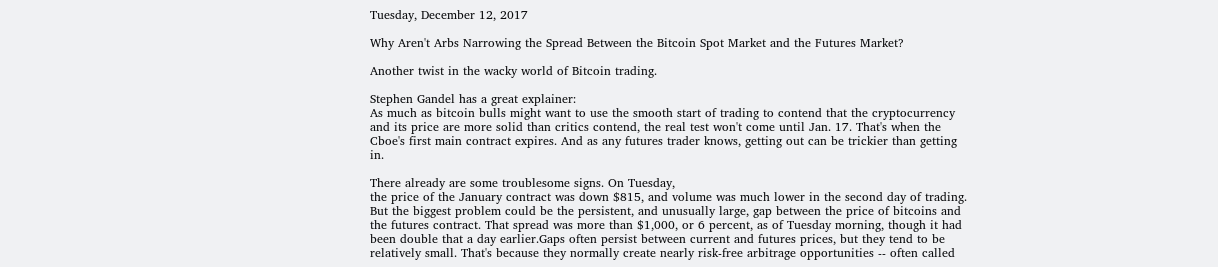Tuesday, December 12, 2017

Why Aren't Arbs Narrowing the Spread Between the Bitcoin Spot Market and the Futures Market?

Another twist in the wacky world of Bitcoin trading.

Stephen Gandel has a great explainer:
As much as bitcoin bulls might want to use the smooth start of trading to contend that the cryptocurrency and its price are more solid than critics contend, the real test won't come until Jan. 17. That's when the Cboe's first main contract expires. And as any futures trader knows, getting out can be trickier than getting in.

There already are some troublesome signs. On Tuesday,
the price of the January contract was down $815, and volume was much lower in the second day of trading. But the biggest problem could be the persistent, and unusually large, gap between the price of bitcoins and the futures contract. That spread was more than $1,000, or 6 percent, as of Tuesday morning, though it had been double that a day earlier.Gaps often persist between current and futures prices, but they tend to be relatively small. That's because they normally create nearly risk-free arbitrage opportunities -- often called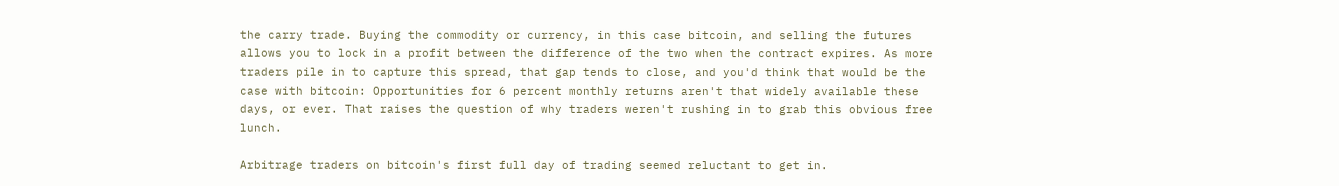the carry trade. Buying the commodity or currency, in this case bitcoin, and selling the futures allows you to lock in a profit between the difference of the two when the contract expires. As more traders pile in to capture this spread, that gap tends to close, and you'd think that would be the case with bitcoin: Opportunities for 6 percent monthly returns aren't that widely available these days, or ever. That raises the question of why traders weren't rushing in to grab this obvious free lunch.

Arbitrage traders on bitcoin's first full day of trading seemed reluctant to get in.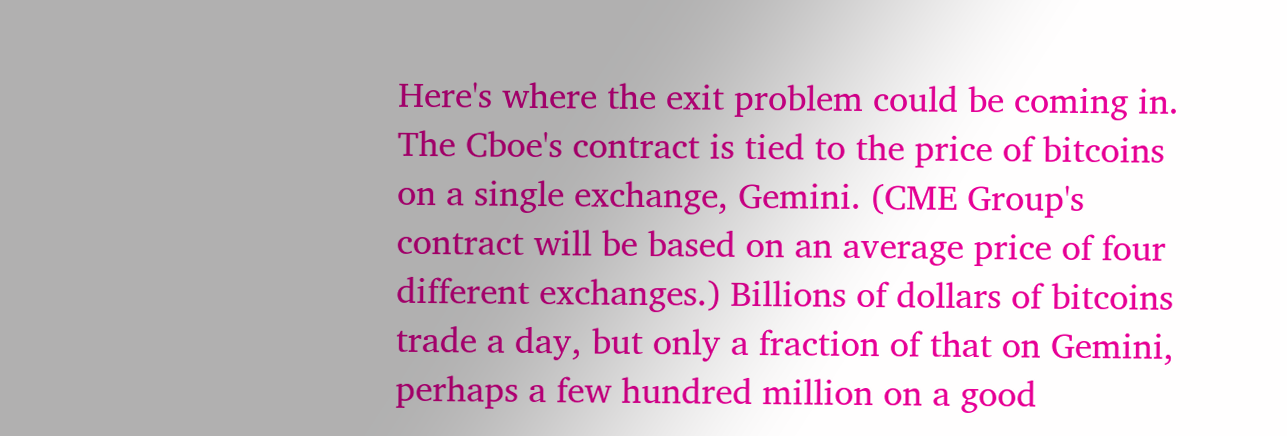Here's where the exit problem could be coming in. The Cboe's contract is tied to the price of bitcoins on a single exchange, Gemini. (CME Group's contract will be based on an average price of four different exchanges.) Billions of dollars of bitcoins trade a day, but only a fraction of that on Gemini, perhaps a few hundred million on a good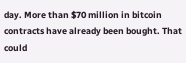day. More than $70 million in bitcoin contracts have already been bought. That could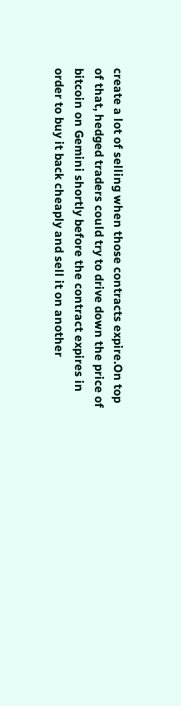create a lot of selling when those contracts expire.On top of that, hedged traders could try to drive down the price of bitcoin on Gemini shortly before the contract expires in order to buy it back cheaply and sell it on another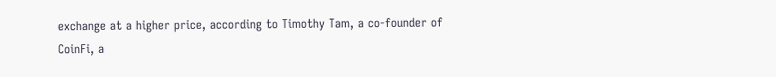exchange at a higher price, according to Timothy Tam, a co-founder of CoinFi, a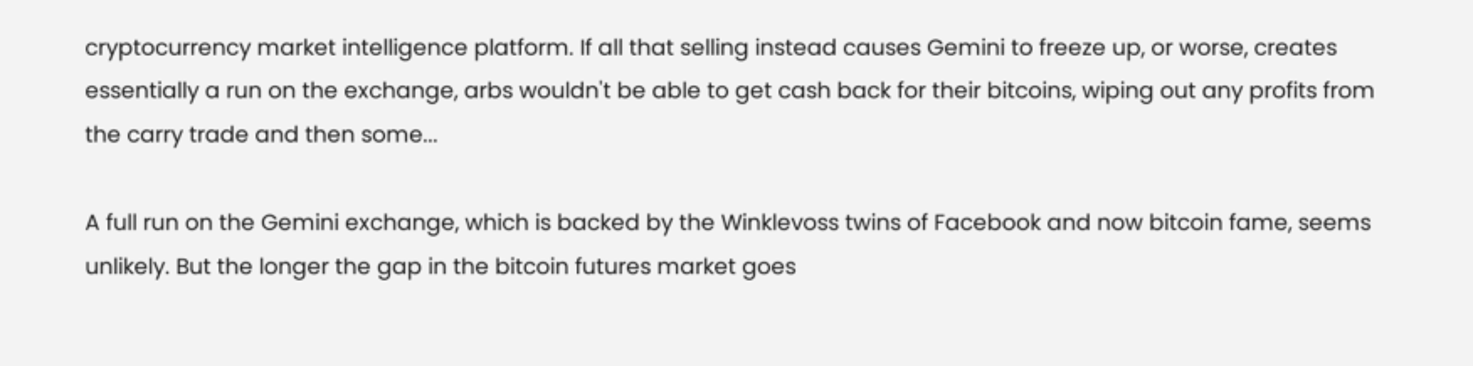cryptocurrency market intelligence platform. If all that selling instead causes Gemini to freeze up, or worse, creates essentially a run on the exchange, arbs wouldn't be able to get cash back for their bitcoins, wiping out any profits from the carry trade and then some...

A full run on the Gemini exchange, which is backed by the Winklevoss twins of Facebook and now bitcoin fame, seems unlikely. But the longer the gap in the bitcoin futures market goes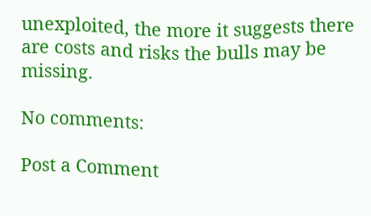unexploited, the more it suggests there are costs and risks the bulls may be missing.

No comments:

Post a Comment